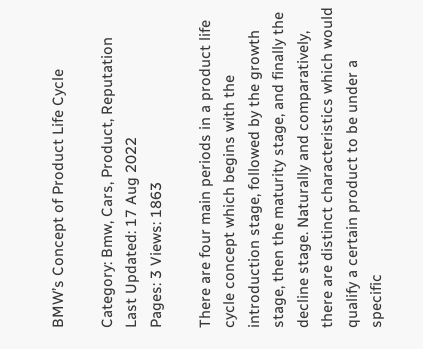BMW’s Concept of Product Life Cycle

Category: Bmw, Cars, Product, Reputation
Last Updated: 17 Aug 2022
Pages: 3 Views: 1863

There are four main periods in a product life cycle concept which begins with the introduction stage, followed by the growth stage, then the maturity stage, and finally the decline stage. Naturally and comparatively, there are distinct characteristics which would qualify a certain product to be under a specific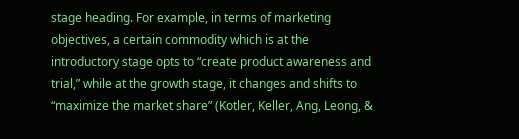stage heading. For example, in terms of marketing objectives, a certain commodity which is at the introductory stage opts to “create product awareness and trial,” while at the growth stage, it changes and shifts to “maximize the market share” (Kotler, Keller, Ang, Leong, &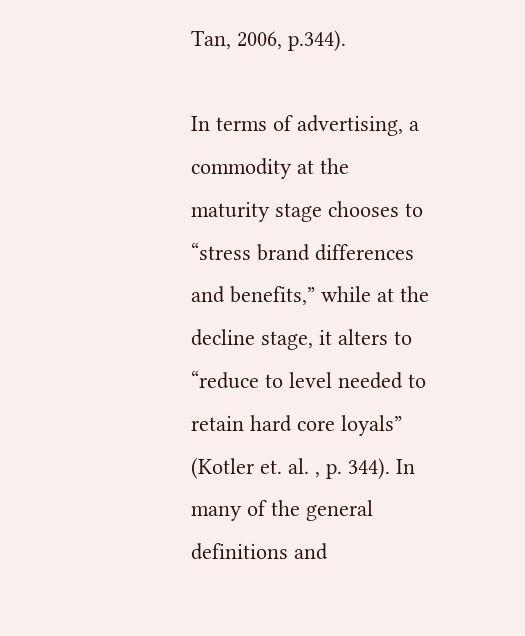Tan, 2006, p.344).

In terms of advertising, a commodity at the maturity stage chooses to “stress brand differences and benefits,” while at the decline stage, it alters to “reduce to level needed to retain hard core loyals” (Kotler et. al. , p. 344). In many of the general definitions and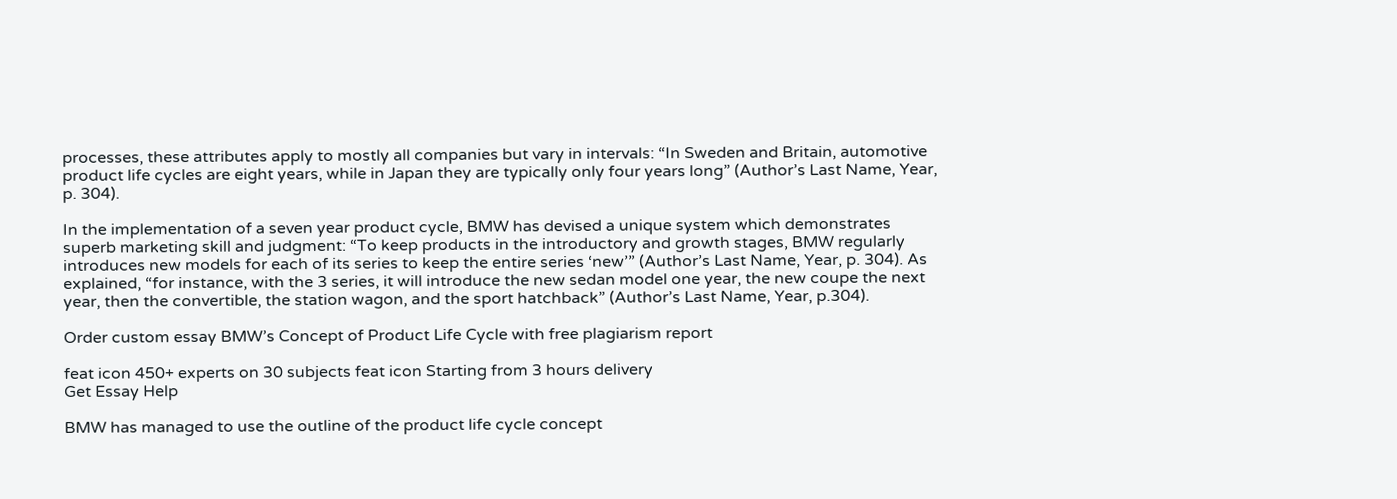processes, these attributes apply to mostly all companies but vary in intervals: “In Sweden and Britain, automotive product life cycles are eight years, while in Japan they are typically only four years long” (Author’s Last Name, Year, p. 304).

In the implementation of a seven year product cycle, BMW has devised a unique system which demonstrates superb marketing skill and judgment: “To keep products in the introductory and growth stages, BMW regularly introduces new models for each of its series to keep the entire series ‘new’” (Author’s Last Name, Year, p. 304). As explained, “for instance, with the 3 series, it will introduce the new sedan model one year, the new coupe the next year, then the convertible, the station wagon, and the sport hatchback” (Author’s Last Name, Year, p.304).

Order custom essay BMW’s Concept of Product Life Cycle with free plagiarism report

feat icon 450+ experts on 30 subjects feat icon Starting from 3 hours delivery
Get Essay Help

BMW has managed to use the outline of the product life cycle concept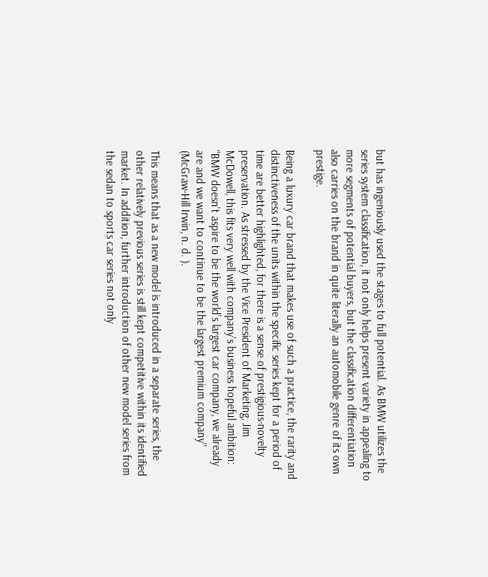but has ingeniously used the stages to full potential. As BMW utilizes the series system classification, it not only helps present variety in appealing to more segments of potential buyers, but the classification differentiation also carries on the brand in quite literally an automobile genre of its own prestige.

Being a luxury car brand that makes use of such a practice, the rarity and distinctiveness of the units within the specific series kept for a period of time are better highlighted, for there is a sense of prestigious-novelty preservation. As stressed by the Vice President of Marketing, Jim McDowell, this fits very well with company’s business hopeful ambition: “BMW doesn’t aspire to be the world’s largest car company, we already are and we want to continue to be the largest premium company” (McGraw-Hill Irwin, n. d. ).

This means that as a new model is introduced in a separate series, the other relatively previous series is still kept competitive within its identified market. In addition, further introduction of other new model series from the sedan to sports car series not only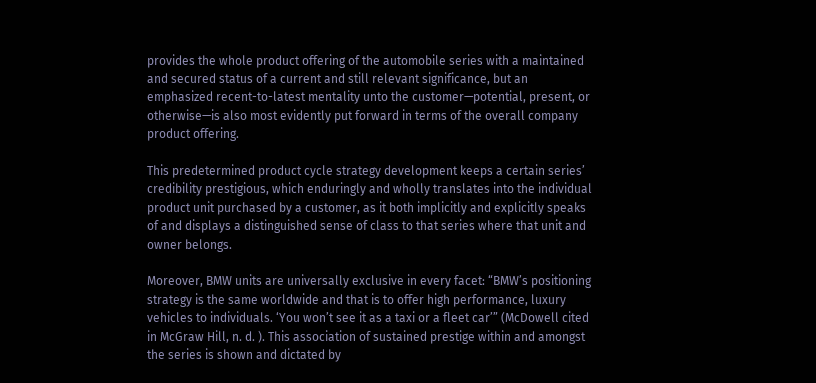provides the whole product offering of the automobile series with a maintained and secured status of a current and still relevant significance, but an emphasized recent-to-latest mentality unto the customer—potential, present, or otherwise—is also most evidently put forward in terms of the overall company product offering.

This predetermined product cycle strategy development keeps a certain series’ credibility prestigious, which enduringly and wholly translates into the individual product unit purchased by a customer, as it both implicitly and explicitly speaks of and displays a distinguished sense of class to that series where that unit and owner belongs.

Moreover, BMW units are universally exclusive in every facet: “BMW’s positioning strategy is the same worldwide and that is to offer high performance, luxury vehicles to individuals. ‘You won’t see it as a taxi or a fleet car’” (McDowell cited in McGraw Hill, n. d. ). This association of sustained prestige within and amongst the series is shown and dictated by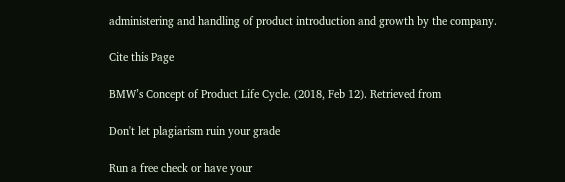administering and handling of product introduction and growth by the company.

Cite this Page

BMW’s Concept of Product Life Cycle. (2018, Feb 12). Retrieved from

Don't let plagiarism ruin your grade

Run a free check or have your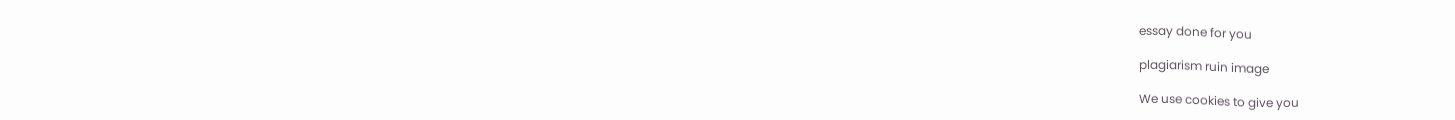essay done for you

plagiarism ruin image

We use cookies to give you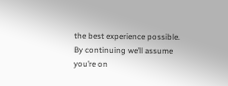the best experience possible. By continuing we’ll assume you’re on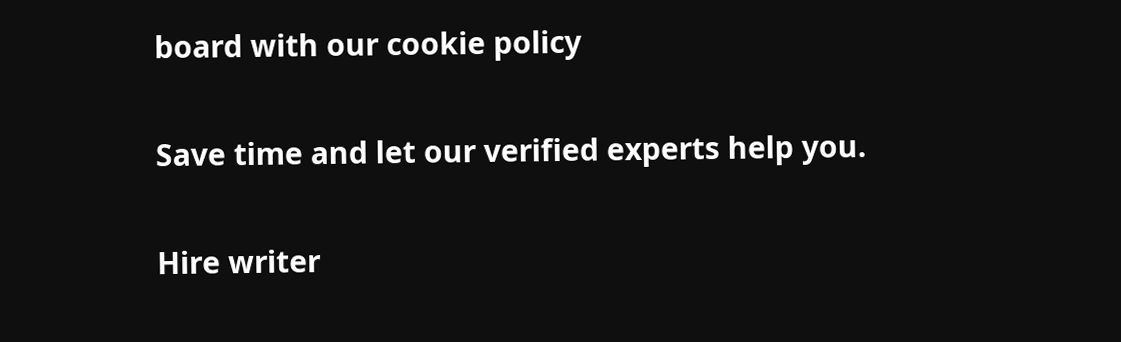board with our cookie policy

Save time and let our verified experts help you.

Hire writer